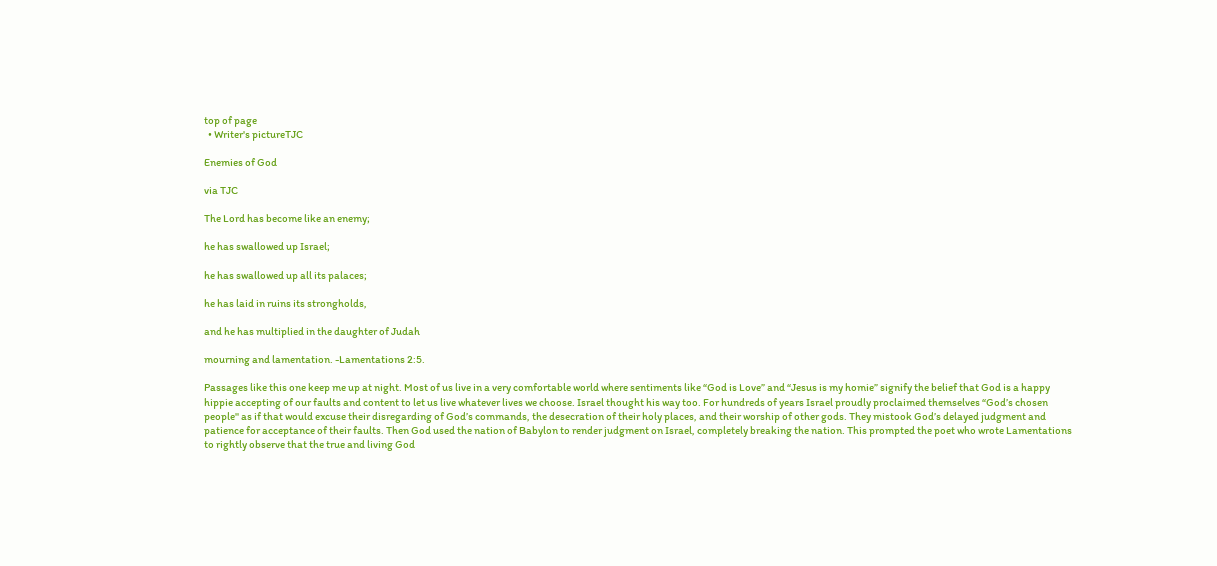top of page
  • Writer's pictureTJC

Enemies of God

via TJC

The Lord has become like an enemy;

he has swallowed up Israel;

he has swallowed up all its palaces;

he has laid in ruins its strongholds,

and he has multiplied in the daughter of Judah

mourning and lamentation. -Lamentations 2:5.

Passages like this one keep me up at night. Most of us live in a very comfortable world where sentiments like “God is Love” and “Jesus is my homie” signify the belief that God is a happy hippie accepting of our faults and content to let us live whatever lives we choose. Israel thought his way too. For hundreds of years Israel proudly proclaimed themselves “God’s chosen people'' as if that would excuse their disregarding of God’s commands, the desecration of their holy places, and their worship of other gods. They mistook God’s delayed judgment and patience for acceptance of their faults. Then God used the nation of Babylon to render judgment on Israel, completely breaking the nation. This prompted the poet who wrote Lamentations to rightly observe that the true and living God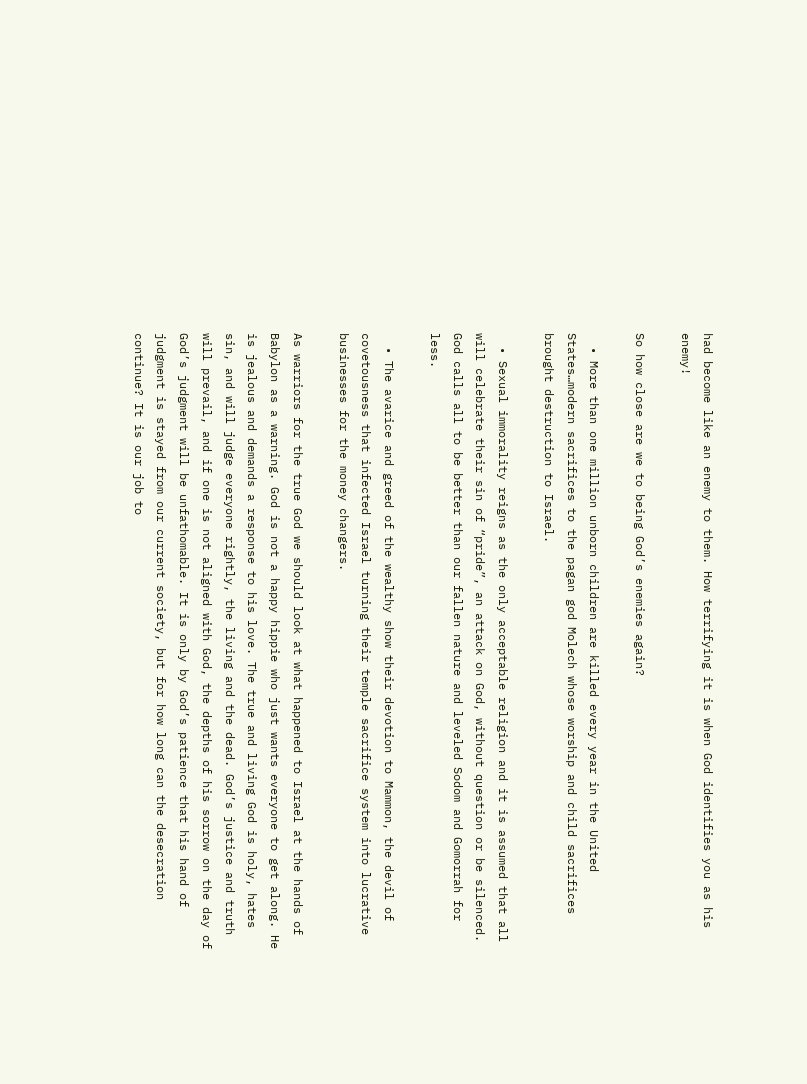had become like an enemy to them. How terrifying it is when God identifies you as his enemy!

So how close are we to being God’s enemies again?

  • More than one million unborn children are killed every year in the United States…modern sacrifices to the pagan god Molech whose worship and child sacrifices brought destruction to Israel.

  • Sexual immorality reigns as the only acceptable religion and it is assumed that all will celebrate their sin of “pride”, an attack on God, without question or be silenced. God calls all to be better than our fallen nature and leveled Sodom and Gomorrah for less.

  • The avarice and greed of the wealthy show their devotion to Mammon, the devil of covetousness that infected Israel turning their temple sacrifice system into lucrative businesses for the money changers.

As warriors for the true God we should look at what happened to Israel at the hands of Babylon as a warning. God is not a happy hippie who just wants everyone to get along. He is jealous and demands a response to his love. The true and living God is holy, hates sin, and will judge everyone rightly, the living and the dead. God’s justice and truth will prevail, and if one is not aligned with God, the depths of his sorrow on the day of God’s judgment will be unfathomable. It is only by God’s patience that his hand of judgment is stayed from our current society, but for how long can the desecration continue? It is our job to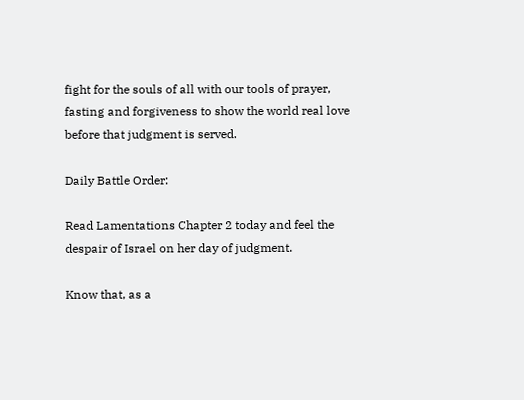fight for the souls of all with our tools of prayer, fasting and forgiveness to show the world real love before that judgment is served.

Daily Battle Order:

Read Lamentations Chapter 2 today and feel the despair of Israel on her day of judgment.

Know that, as a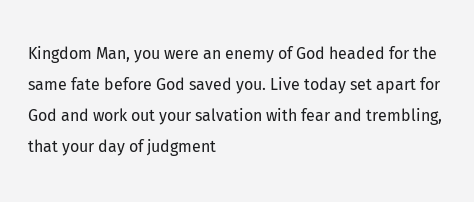Kingdom Man, you were an enemy of God headed for the same fate before God saved you. Live today set apart for God and work out your salvation with fear and trembling, that your day of judgment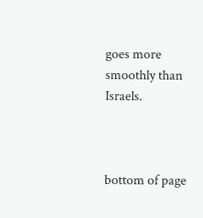goes more smoothly than Israels.



bottom of page